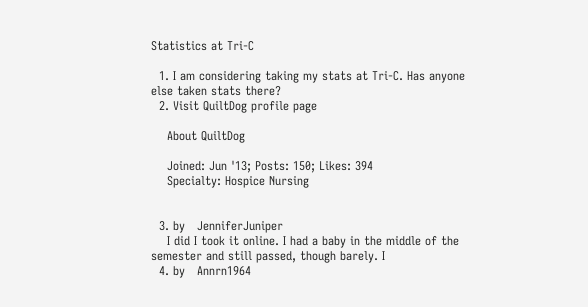Statistics at Tri-C

  1. I am considering taking my stats at Tri-C. Has anyone else taken stats there?
  2. Visit QuiltDog profile page

    About QuiltDog

    Joined: Jun '13; Posts: 150; Likes: 394
    Specialty: Hospice Nursing


  3. by   JenniferJuniper
    I did I took it online. I had a baby in the middle of the semester and still passed, though barely. I
  4. by   Annrn1964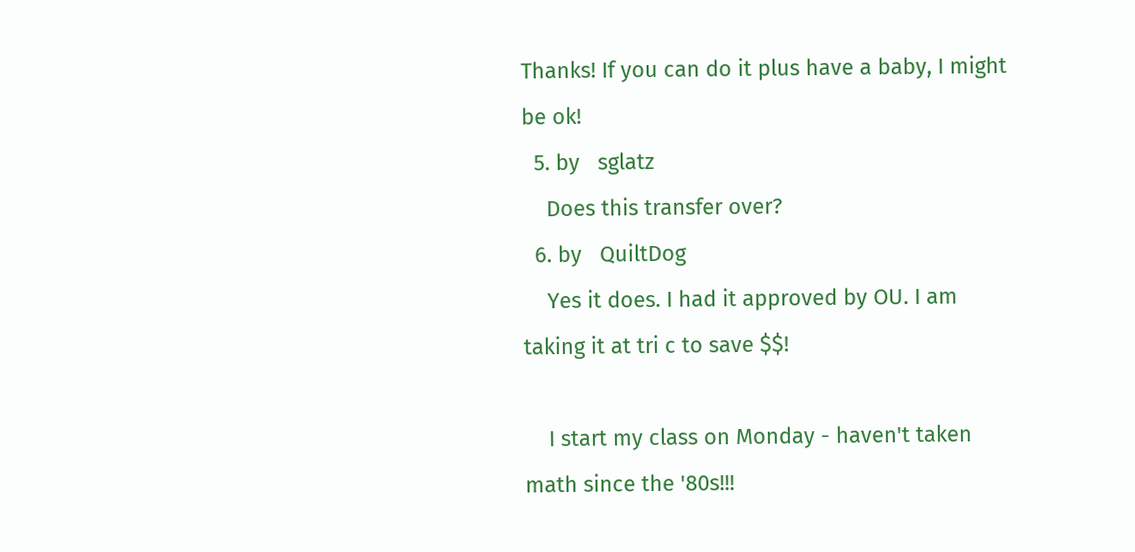Thanks! If you can do it plus have a baby, I might be ok!
  5. by   sglatz
    Does this transfer over?
  6. by   QuiltDog
    Yes it does. I had it approved by OU. I am taking it at tri c to save $$!

    I start my class on Monday - haven't taken math since the '80s!!!